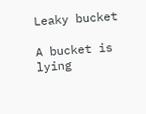Leaky bucket

A bucket is lying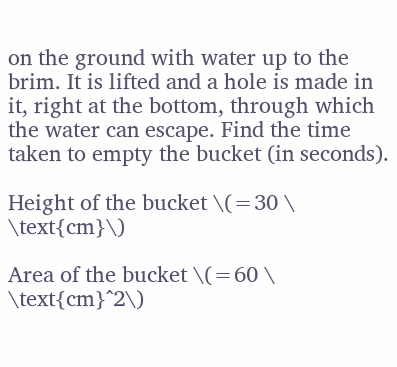on the ground with water up to the brim. It is lifted and a hole is made in it, right at the bottom, through which the water can escape. Find the time taken to empty the bucket (in seconds).

Height of the bucket \(=30 \ \text{cm}\)

Area of the bucket \(=60 \ \text{cm}^2\)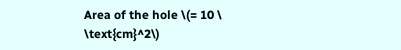Area of the hole \(= 10 \ \text{cm}^2\)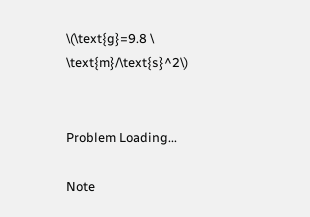\(\text{g}=9.8 \ \text{m}/\text{s}^2\)


Problem Loading...

Note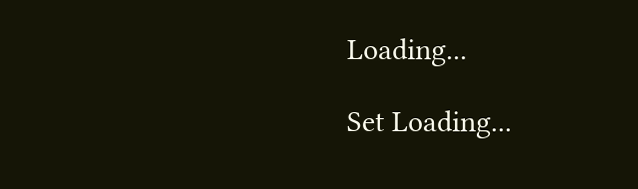Loading...

Set Loading...